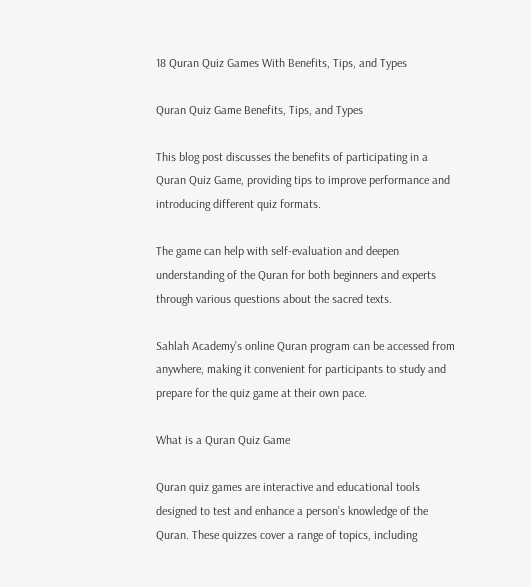18 Quran Quiz Games With Benefits, Tips, and Types

Quran Quiz Game Benefits, Tips, and Types

This blog post discusses the benefits of participating in a Quran Quiz Game, providing tips to improve performance and introducing different quiz formats.

The game can help with self-evaluation and deepen understanding of the Quran for both beginners and experts through various questions about the sacred texts.

Sahlah Academy’s online Quran program can be accessed from anywhere, making it convenient for participants to study and prepare for the quiz game at their own pace.

What is a Quran Quiz Game

Quran quiz games are interactive and educational tools designed to test and enhance a person’s knowledge of the Quran. These quizzes cover a range of topics, including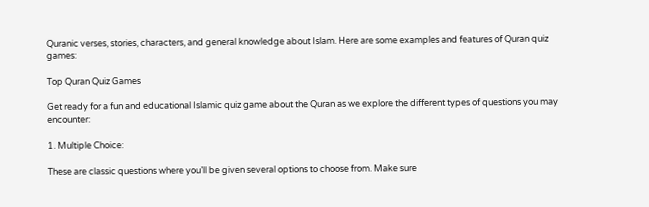Quranic verses, stories, characters, and general knowledge about Islam. Here are some examples and features of Quran quiz games:

Top Quran Quiz Games

Get ready for a fun and educational Islamic quiz game about the Quran as we explore the different types of questions you may encounter:

1. Multiple Choice:

These are classic questions where you’ll be given several options to choose from. Make sure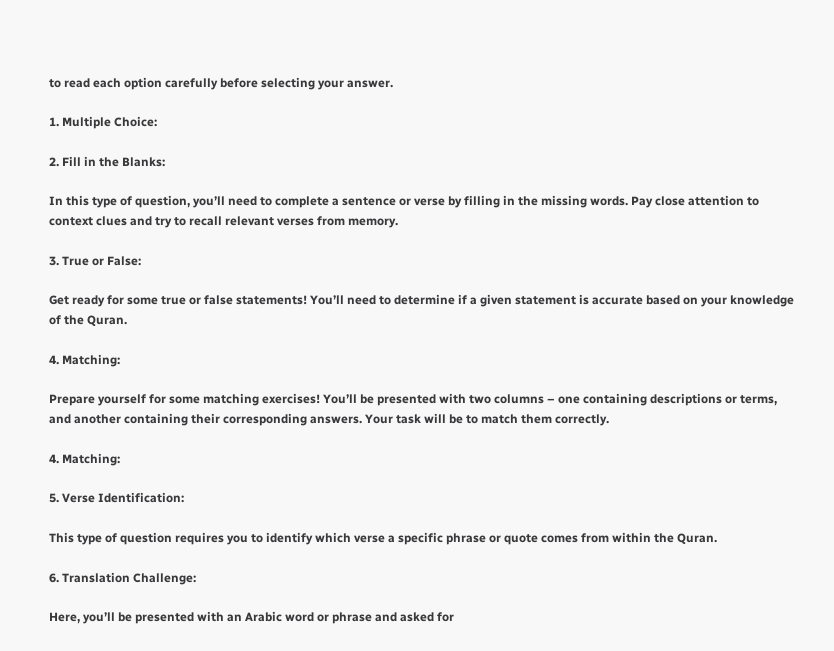to read each option carefully before selecting your answer.

1. Multiple Choice:

2. Fill in the Blanks:

In this type of question, you’ll need to complete a sentence or verse by filling in the missing words. Pay close attention to context clues and try to recall relevant verses from memory.

3. True or False:

Get ready for some true or false statements! You’ll need to determine if a given statement is accurate based on your knowledge of the Quran.

4. Matching:

Prepare yourself for some matching exercises! You’ll be presented with two columns – one containing descriptions or terms, and another containing their corresponding answers. Your task will be to match them correctly.

4. Matching:

5. Verse Identification:

This type of question requires you to identify which verse a specific phrase or quote comes from within the Quran.

6. Translation Challenge:

Here, you’ll be presented with an Arabic word or phrase and asked for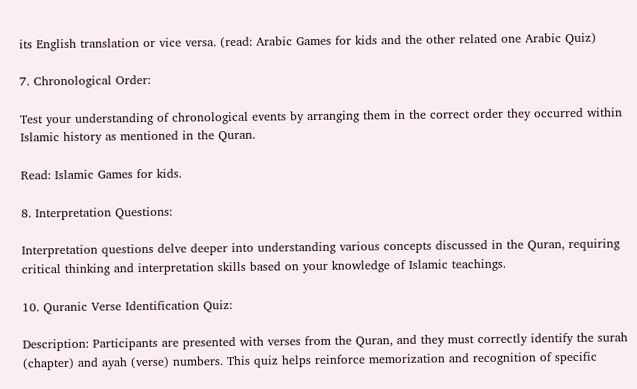its English translation or vice versa. (read: Arabic Games for kids and the other related one Arabic Quiz)

7. Chronological Order:

Test your understanding of chronological events by arranging them in the correct order they occurred within Islamic history as mentioned in the Quran.

Read: Islamic Games for kids.

8. Interpretation Questions:

Interpretation questions delve deeper into understanding various concepts discussed in the Quran, requiring critical thinking and interpretation skills based on your knowledge of Islamic teachings.

10. Quranic Verse Identification Quiz:

Description: Participants are presented with verses from the Quran, and they must correctly identify the surah (chapter) and ayah (verse) numbers. This quiz helps reinforce memorization and recognition of specific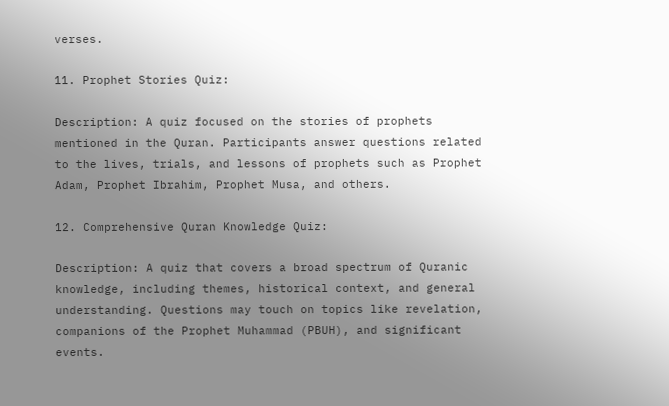verses.

11. Prophet Stories Quiz:

Description: A quiz focused on the stories of prophets mentioned in the Quran. Participants answer questions related to the lives, trials, and lessons of prophets such as Prophet Adam, Prophet Ibrahim, Prophet Musa, and others.

12. Comprehensive Quran Knowledge Quiz:

Description: A quiz that covers a broad spectrum of Quranic knowledge, including themes, historical context, and general understanding. Questions may touch on topics like revelation, companions of the Prophet Muhammad (PBUH), and significant events.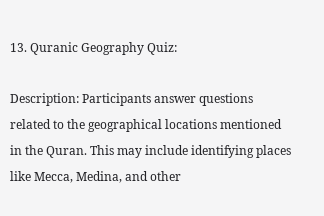13. Quranic Geography Quiz:

Description: Participants answer questions related to the geographical locations mentioned in the Quran. This may include identifying places like Mecca, Medina, and other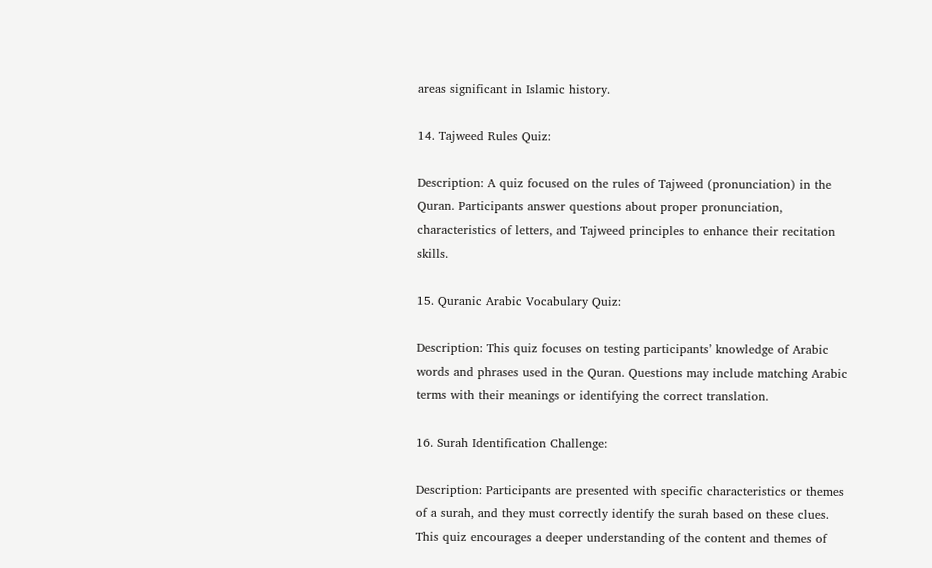areas significant in Islamic history.

14. Tajweed Rules Quiz:

Description: A quiz focused on the rules of Tajweed (pronunciation) in the Quran. Participants answer questions about proper pronunciation, characteristics of letters, and Tajweed principles to enhance their recitation skills.

15. Quranic Arabic Vocabulary Quiz:

Description: This quiz focuses on testing participants’ knowledge of Arabic words and phrases used in the Quran. Questions may include matching Arabic terms with their meanings or identifying the correct translation.

16. Surah Identification Challenge:

Description: Participants are presented with specific characteristics or themes of a surah, and they must correctly identify the surah based on these clues. This quiz encourages a deeper understanding of the content and themes of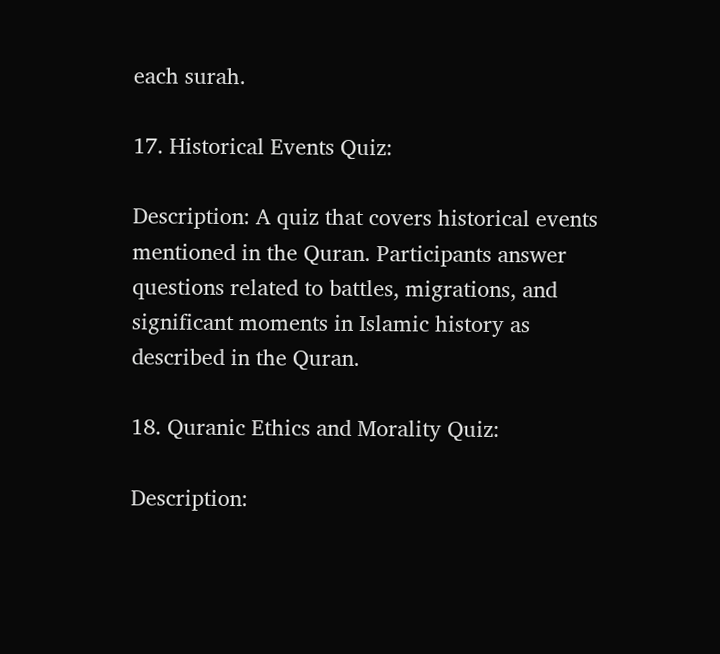each surah.

17. Historical Events Quiz:

Description: A quiz that covers historical events mentioned in the Quran. Participants answer questions related to battles, migrations, and significant moments in Islamic history as described in the Quran.

18. Quranic Ethics and Morality Quiz:

Description: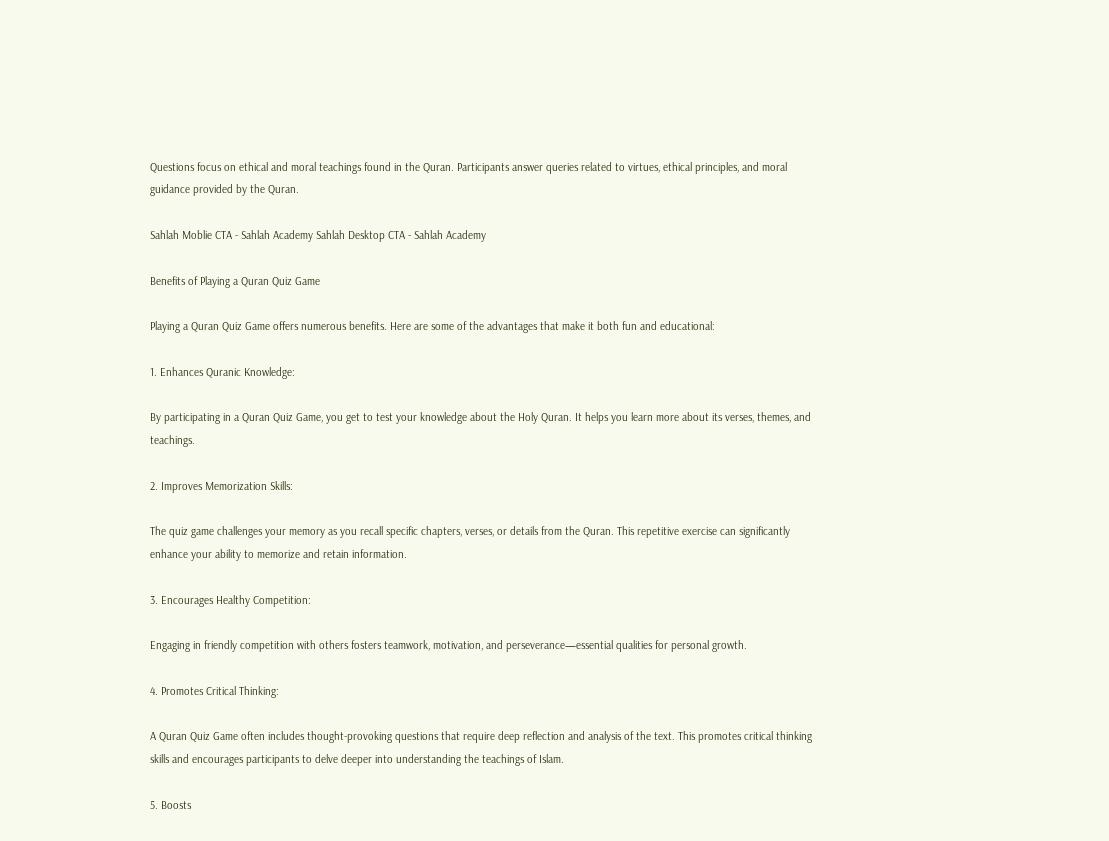Questions focus on ethical and moral teachings found in the Quran. Participants answer queries related to virtues, ethical principles, and moral guidance provided by the Quran.

Sahlah Moblie CTA - Sahlah Academy Sahlah Desktop CTA - Sahlah Academy

Benefits of Playing a Quran Quiz Game

Playing a Quran Quiz Game offers numerous benefits. Here are some of the advantages that make it both fun and educational:

1. Enhances Quranic Knowledge:

By participating in a Quran Quiz Game, you get to test your knowledge about the Holy Quran. It helps you learn more about its verses, themes, and teachings.

2. Improves Memorization Skills:

The quiz game challenges your memory as you recall specific chapters, verses, or details from the Quran. This repetitive exercise can significantly enhance your ability to memorize and retain information.

3. Encourages Healthy Competition:

Engaging in friendly competition with others fosters teamwork, motivation, and perseverance—essential qualities for personal growth.

4. Promotes Critical Thinking:

A Quran Quiz Game often includes thought-provoking questions that require deep reflection and analysis of the text. This promotes critical thinking skills and encourages participants to delve deeper into understanding the teachings of Islam.

5. Boosts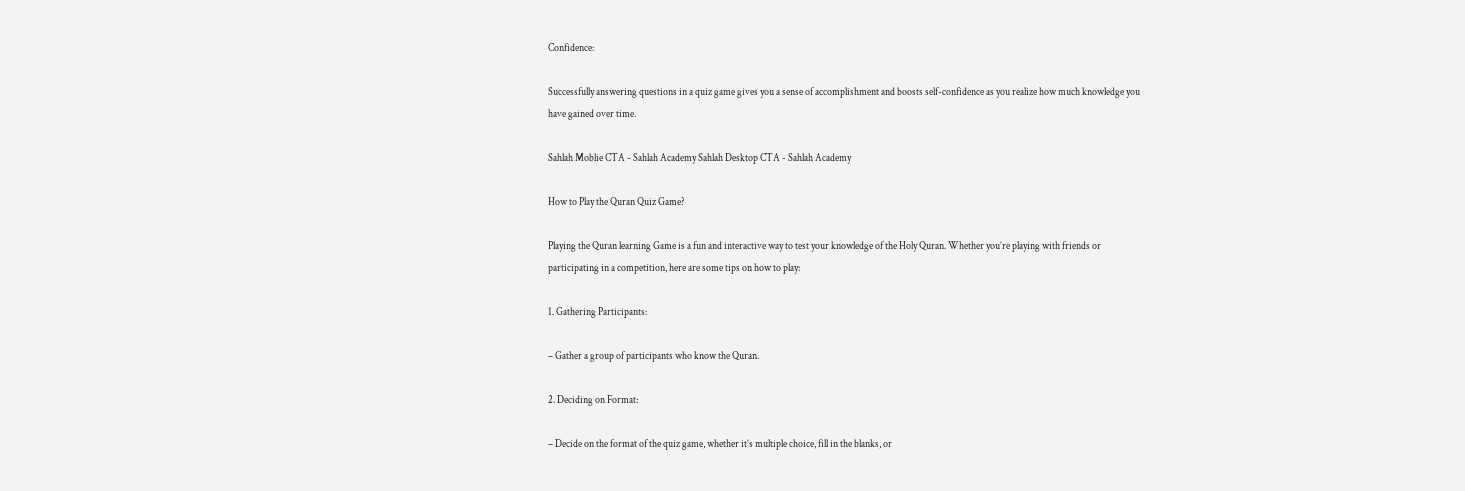Confidence:

Successfully answering questions in a quiz game gives you a sense of accomplishment and boosts self-confidence as you realize how much knowledge you have gained over time.

Sahlah Moblie CTA - Sahlah Academy Sahlah Desktop CTA - Sahlah Academy

How to Play the Quran Quiz Game?

Playing the Quran learning Game is a fun and interactive way to test your knowledge of the Holy Quran. Whether you’re playing with friends or participating in a competition, here are some tips on how to play:

1. Gathering Participants:

– Gather a group of participants who know the Quran.

2. Deciding on Format:

– Decide on the format of the quiz game, whether it’s multiple choice, fill in the blanks, or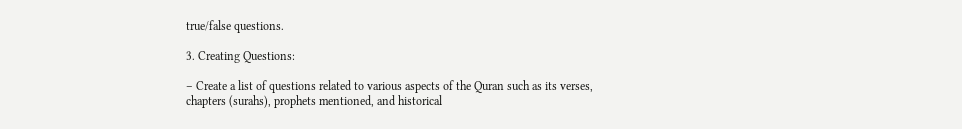true/false questions.

3. Creating Questions:

– Create a list of questions related to various aspects of the Quran such as its verses, chapters (surahs), prophets mentioned, and historical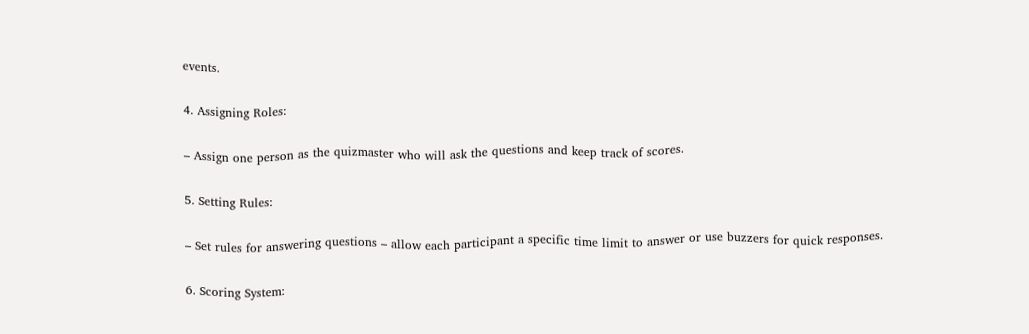events.

4. Assigning Roles:

– Assign one person as the quizmaster who will ask the questions and keep track of scores.

5. Setting Rules:

– Set rules for answering questions – allow each participant a specific time limit to answer or use buzzers for quick responses.

6. Scoring System: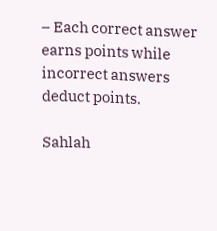– Each correct answer earns points while incorrect answers deduct points.

Sahlah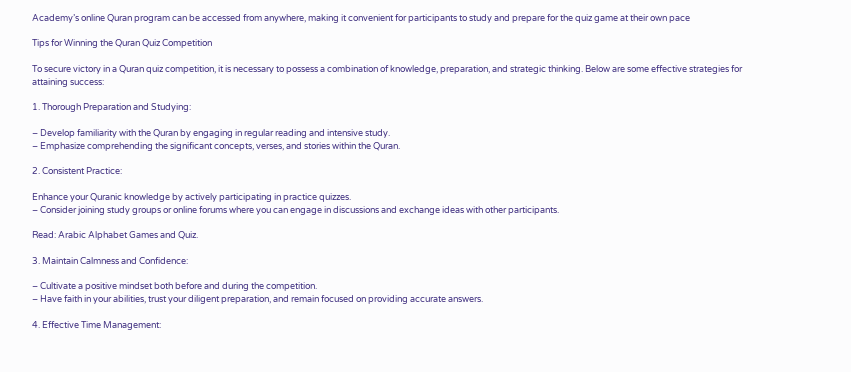Academy’s online Quran program can be accessed from anywhere, making it convenient for participants to study and prepare for the quiz game at their own pace

Tips for Winning the Quran Quiz Competition

To secure victory in a Quran quiz competition, it is necessary to possess a combination of knowledge, preparation, and strategic thinking. Below are some effective strategies for attaining success:

1. Thorough Preparation and Studying:

– Develop familiarity with the Quran by engaging in regular reading and intensive study.
– Emphasize comprehending the significant concepts, verses, and stories within the Quran.

2. Consistent Practice:

Enhance your Quranic knowledge by actively participating in practice quizzes.
– Consider joining study groups or online forums where you can engage in discussions and exchange ideas with other participants.

Read: Arabic Alphabet Games and Quiz.

3. Maintain Calmness and Confidence:

– Cultivate a positive mindset both before and during the competition.
– Have faith in your abilities, trust your diligent preparation, and remain focused on providing accurate answers.

4. Effective Time Management: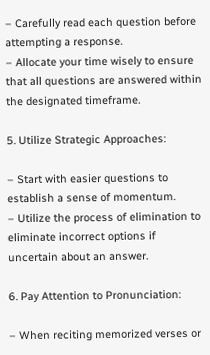– Carefully read each question before attempting a response.
– Allocate your time wisely to ensure that all questions are answered within the designated timeframe.

5. Utilize Strategic Approaches:

– Start with easier questions to establish a sense of momentum.
– Utilize the process of elimination to eliminate incorrect options if uncertain about an answer.

6. Pay Attention to Pronunciation:

– When reciting memorized verses or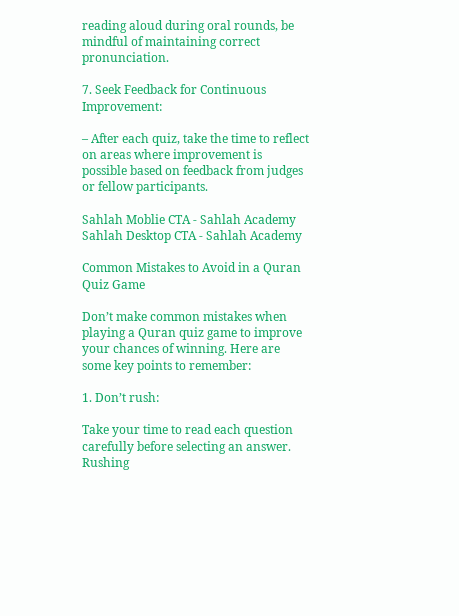reading aloud during oral rounds, be mindful of maintaining correct pronunciation.

7. Seek Feedback for Continuous Improvement:

– After each quiz, take the time to reflect on areas where improvement is possible based on feedback from judges or fellow participants.

Sahlah Moblie CTA - Sahlah Academy Sahlah Desktop CTA - Sahlah Academy

Common Mistakes to Avoid in a Quran Quiz Game

Don’t make common mistakes when playing a Quran quiz game to improve your chances of winning. Here are some key points to remember:

1. Don’t rush:

Take your time to read each question carefully before selecting an answer. Rushing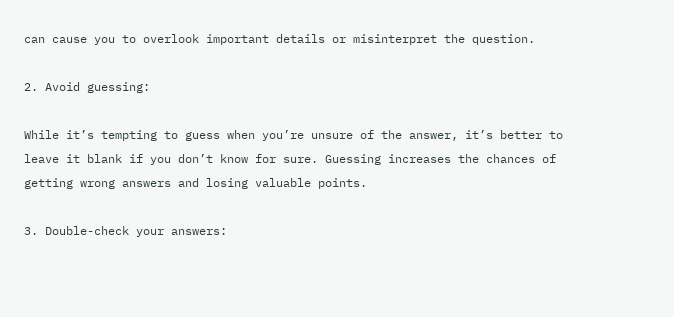can cause you to overlook important details or misinterpret the question.

2. Avoid guessing:

While it’s tempting to guess when you’re unsure of the answer, it’s better to leave it blank if you don’t know for sure. Guessing increases the chances of getting wrong answers and losing valuable points.

3. Double-check your answers: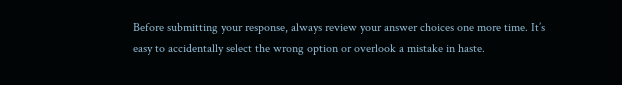Before submitting your response, always review your answer choices one more time. It’s easy to accidentally select the wrong option or overlook a mistake in haste.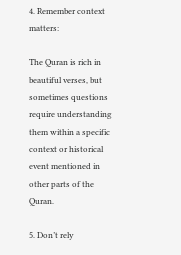4. Remember context matters:

The Quran is rich in beautiful verses, but sometimes questions require understanding them within a specific context or historical event mentioned in other parts of the Quran.

5. Don’t rely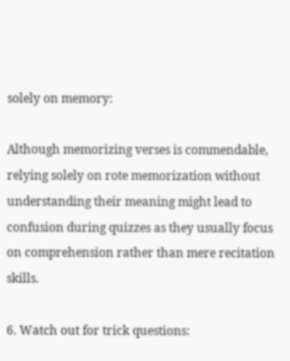solely on memory:

Although memorizing verses is commendable, relying solely on rote memorization without understanding their meaning might lead to confusion during quizzes as they usually focus on comprehension rather than mere recitation skills.

6. Watch out for trick questions: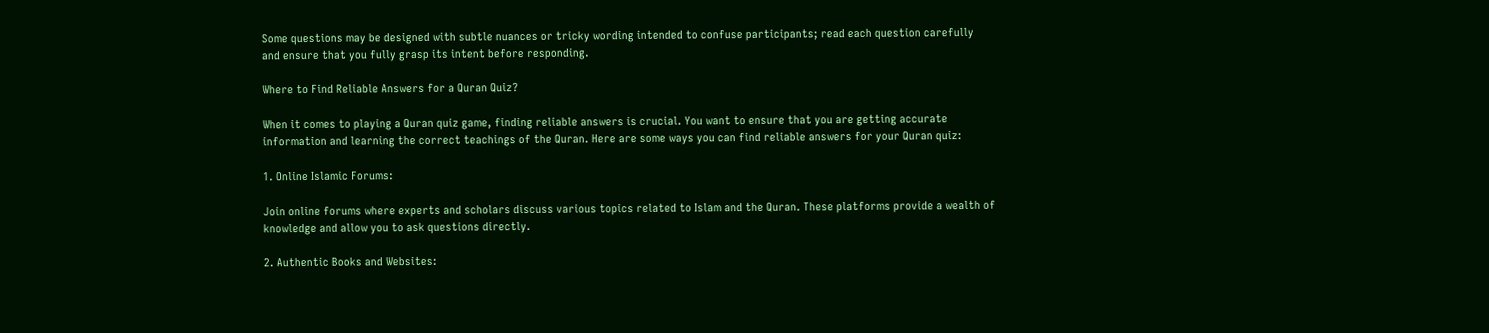Some questions may be designed with subtle nuances or tricky wording intended to confuse participants; read each question carefully and ensure that you fully grasp its intent before responding.

Where to Find Reliable Answers for a Quran Quiz?

When it comes to playing a Quran quiz game, finding reliable answers is crucial. You want to ensure that you are getting accurate information and learning the correct teachings of the Quran. Here are some ways you can find reliable answers for your Quran quiz:

1. Online Islamic Forums:

Join online forums where experts and scholars discuss various topics related to Islam and the Quran. These platforms provide a wealth of knowledge and allow you to ask questions directly.

2. Authentic Books and Websites: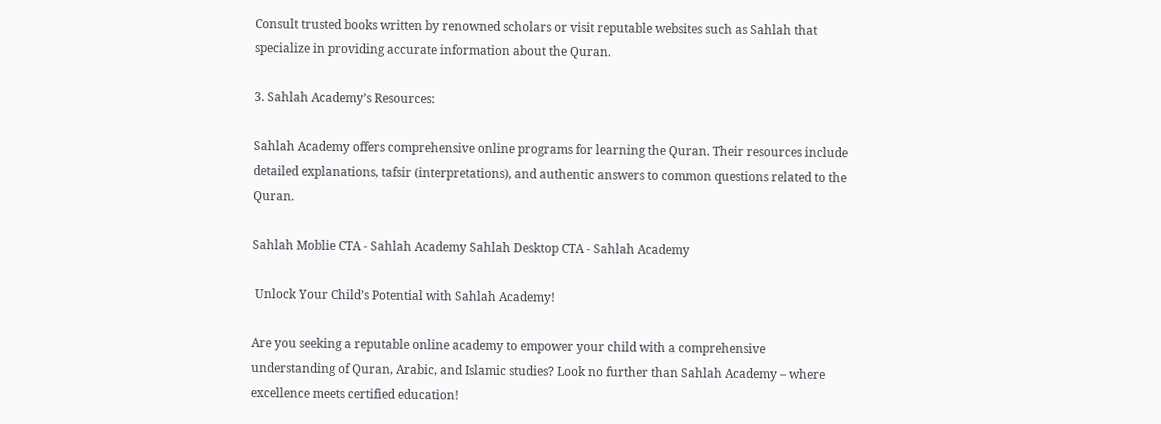Consult trusted books written by renowned scholars or visit reputable websites such as Sahlah that specialize in providing accurate information about the Quran.

3. Sahlah Academy’s Resources:

Sahlah Academy offers comprehensive online programs for learning the Quran. Their resources include detailed explanations, tafsir (interpretations), and authentic answers to common questions related to the Quran.

Sahlah Moblie CTA - Sahlah Academy Sahlah Desktop CTA - Sahlah Academy

 Unlock Your Child’s Potential with Sahlah Academy!

Are you seeking a reputable online academy to empower your child with a comprehensive understanding of Quran, Arabic, and Islamic studies? Look no further than Sahlah Academy – where excellence meets certified education!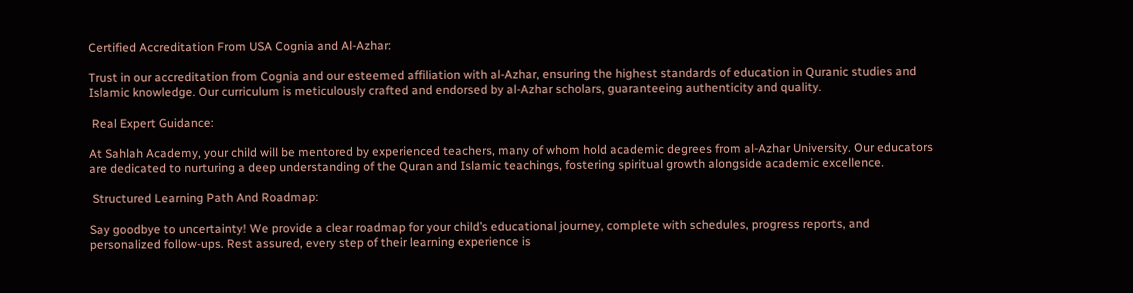Certified Accreditation From USA Cognia and Al-Azhar:

Trust in our accreditation from Cognia and our esteemed affiliation with al-Azhar, ensuring the highest standards of education in Quranic studies and Islamic knowledge. Our curriculum is meticulously crafted and endorsed by al-Azhar scholars, guaranteeing authenticity and quality.

 Real Expert Guidance:

At Sahlah Academy, your child will be mentored by experienced teachers, many of whom hold academic degrees from al-Azhar University. Our educators are dedicated to nurturing a deep understanding of the Quran and Islamic teachings, fostering spiritual growth alongside academic excellence.

 Structured Learning Path And Roadmap:

Say goodbye to uncertainty! We provide a clear roadmap for your child’s educational journey, complete with schedules, progress reports, and personalized follow-ups. Rest assured, every step of their learning experience is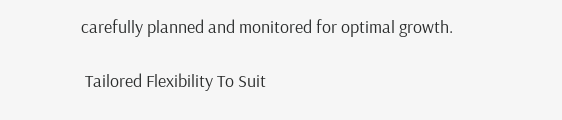carefully planned and monitored for optimal growth.

 Tailored Flexibility To Suit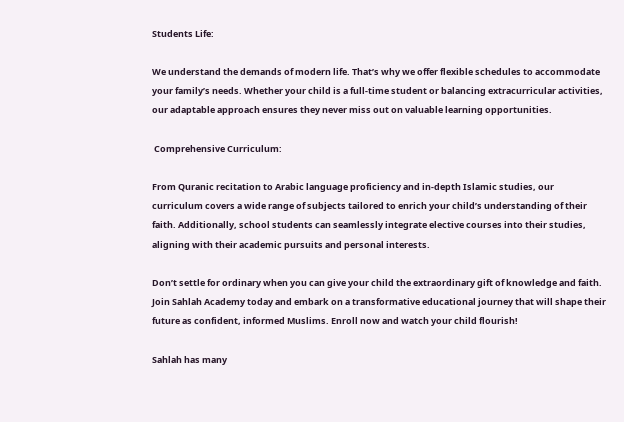Students Life:

We understand the demands of modern life. That’s why we offer flexible schedules to accommodate your family’s needs. Whether your child is a full-time student or balancing extracurricular activities, our adaptable approach ensures they never miss out on valuable learning opportunities.

 Comprehensive Curriculum:

From Quranic recitation to Arabic language proficiency and in-depth Islamic studies, our curriculum covers a wide range of subjects tailored to enrich your child’s understanding of their faith. Additionally, school students can seamlessly integrate elective courses into their studies, aligning with their academic pursuits and personal interests.

Don’t settle for ordinary when you can give your child the extraordinary gift of knowledge and faith. Join Sahlah Academy today and embark on a transformative educational journey that will shape their future as confident, informed Muslims. Enroll now and watch your child flourish!

Sahlah has many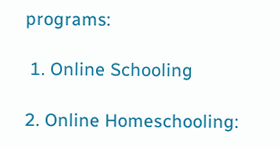programs:

 1. Online Schooling

2. Online Homeschooling: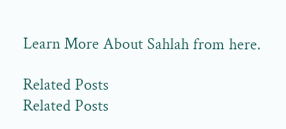Learn More About Sahlah from here.

Related Posts
Related Posts